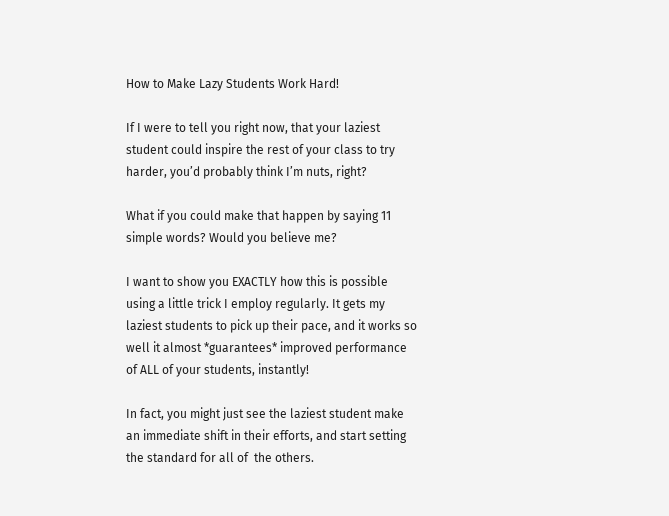How to Make Lazy Students Work Hard!

If I were to tell you right now, that your laziest student could inspire the rest of your class to try harder, you’d probably think I’m nuts, right?

What if you could make that happen by saying 11 simple words? Would you believe me?

I want to show you EXACTLY how this is possible using a little trick I employ regularly. It gets my laziest students to pick up their pace, and it works so well it almost *guarantees* improved performance of ALL of your students, instantly!

In fact, you might just see the laziest student make an immediate shift in their efforts, and start setting the standard for all of  the others.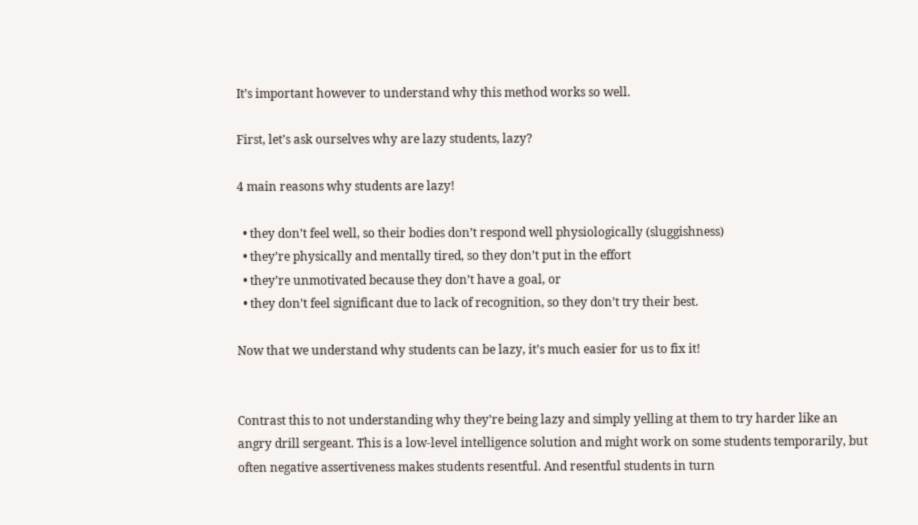It’s important however to understand why this method works so well.

First, let’s ask ourselves why are lazy students, lazy?

4 main reasons why students are lazy!

  • they don’t feel well, so their bodies don’t respond well physiologically (sluggishness)
  • they’re physically and mentally tired, so they don’t put in the effort
  • they’re unmotivated because they don’t have a goal, or
  • they don’t feel significant due to lack of recognition, so they don’t try their best.

Now that we understand why students can be lazy, it’s much easier for us to fix it!


Contrast this to not understanding why they’re being lazy and simply yelling at them to try harder like an angry drill sergeant. This is a low-level intelligence solution and might work on some students temporarily, but often negative assertiveness makes students resentful. And resentful students in turn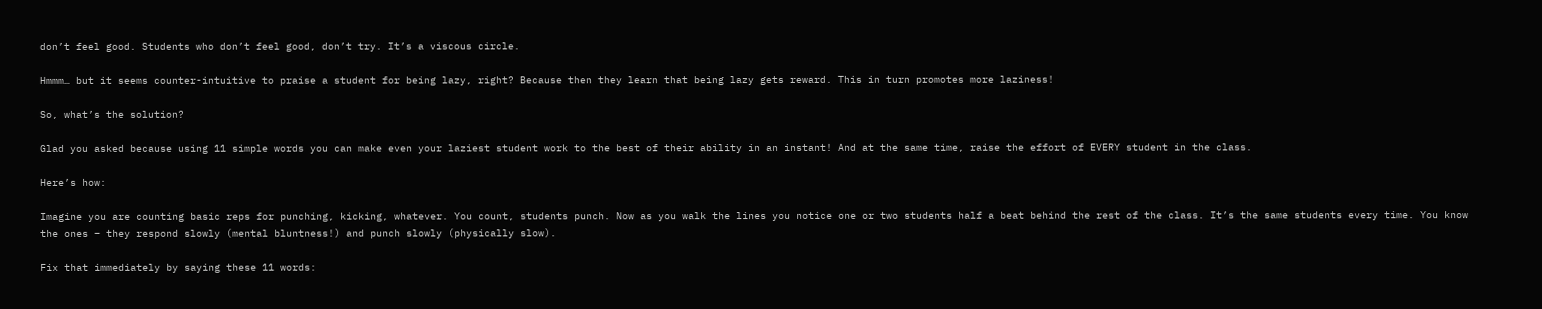don’t feel good. Students who don’t feel good, don’t try. It’s a viscous circle.

Hmmm… but it seems counter-intuitive to praise a student for being lazy, right? Because then they learn that being lazy gets reward. This in turn promotes more laziness!

So, what’s the solution?

Glad you asked because using 11 simple words you can make even your laziest student work to the best of their ability in an instant! And at the same time, raise the effort of EVERY student in the class.

Here’s how:

Imagine you are counting basic reps for punching, kicking, whatever. You count, students punch. Now as you walk the lines you notice one or two students half a beat behind the rest of the class. It’s the same students every time. You know the ones – they respond slowly (mental bluntness!) and punch slowly (physically slow).

Fix that immediately by saying these 11 words: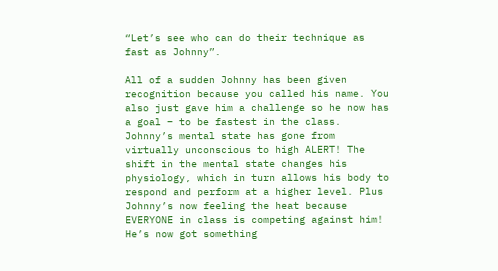“Let’s see who can do their technique as fast as Johnny”.

All of a sudden Johnny has been given recognition because you called his name. You also just gave him a challenge so he now has a goal – to be fastest in the class. Johnny’s mental state has gone from virtually unconscious to high ALERT! The shift in the mental state changes his physiology, which in turn allows his body to respond and perform at a higher level. Plus Johnny’s now feeling the heat because EVERYONE in class is competing against him! He’s now got something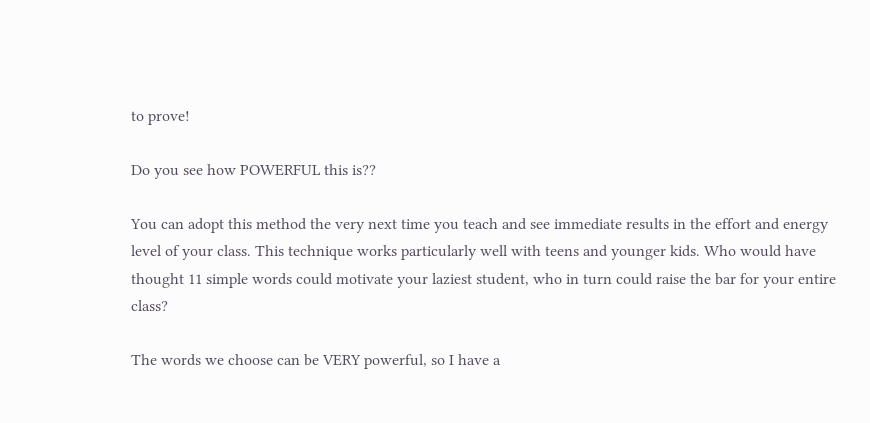to prove!

Do you see how POWERFUL this is??

You can adopt this method the very next time you teach and see immediate results in the effort and energy level of your class. This technique works particularly well with teens and younger kids. Who would have thought 11 simple words could motivate your laziest student, who in turn could raise the bar for your entire class?

The words we choose can be VERY powerful, so I have a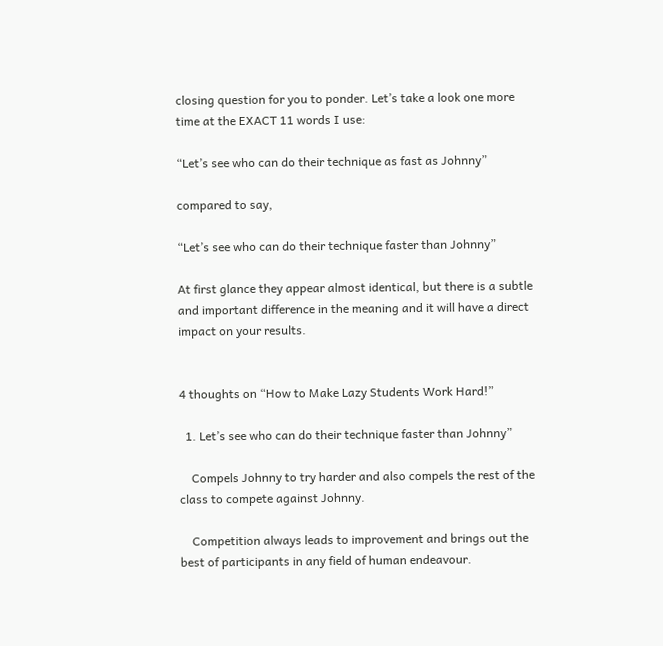closing question for you to ponder. Let’s take a look one more time at the EXACT 11 words I use:

“Let’s see who can do their technique as fast as Johnny”

compared to say,

“Let’s see who can do their technique faster than Johnny”

At first glance they appear almost identical, but there is a subtle and important difference in the meaning and it will have a direct impact on your results.


4 thoughts on “How to Make Lazy Students Work Hard!”

  1. Let’s see who can do their technique faster than Johnny”

    Compels Johnny to try harder and also compels the rest of the class to compete against Johnny.

    Competition always leads to improvement and brings out the best of participants in any field of human endeavour.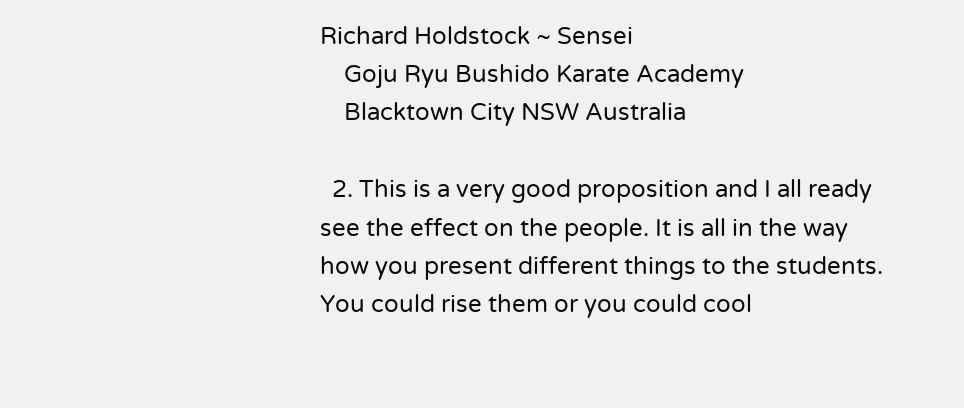Richard Holdstock ~ Sensei
    Goju Ryu Bushido Karate Academy
    Blacktown City NSW Australia

  2. This is a very good proposition and I all ready see the effect on the people. It is all in the way how you present different things to the students. You could rise them or you could cool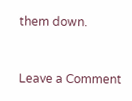them down.


Leave a Comment